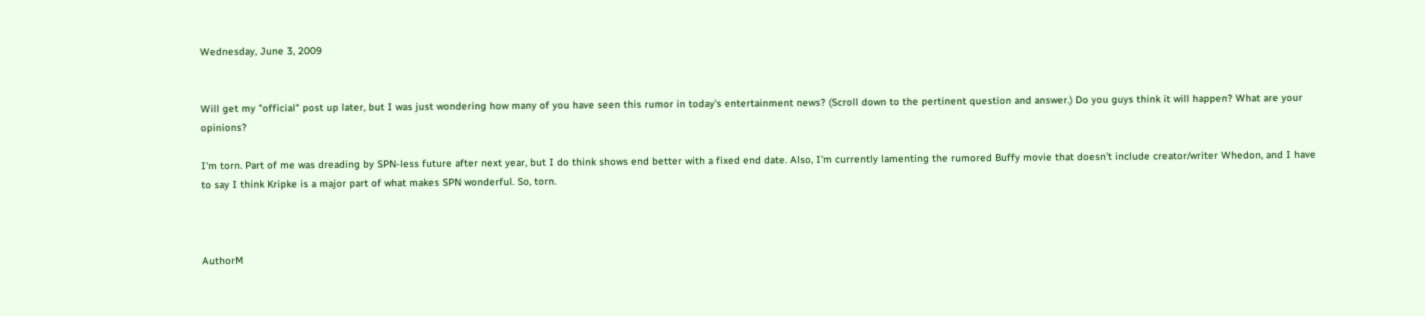Wednesday, June 3, 2009


Will get my "official" post up later, but I was just wondering how many of you have seen this rumor in today's entertainment news? (Scroll down to the pertinent question and answer.) Do you guys think it will happen? What are your opinions?

I'm torn. Part of me was dreading by SPN-less future after next year, but I do think shows end better with a fixed end date. Also, I'm currently lamenting the rumored Buffy movie that doesn't include creator/writer Whedon, and I have to say I think Kripke is a major part of what makes SPN wonderful. So, torn.



AuthorM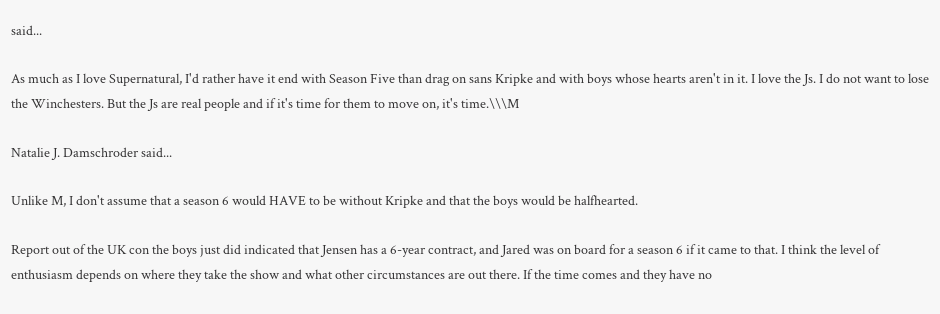said...

As much as I love Supernatural, I'd rather have it end with Season Five than drag on sans Kripke and with boys whose hearts aren't in it. I love the Js. I do not want to lose the Winchesters. But the Js are real people and if it's time for them to move on, it's time.\\\M

Natalie J. Damschroder said...

Unlike M, I don't assume that a season 6 would HAVE to be without Kripke and that the boys would be halfhearted.

Report out of the UK con the boys just did indicated that Jensen has a 6-year contract, and Jared was on board for a season 6 if it came to that. I think the level of enthusiasm depends on where they take the show and what other circumstances are out there. If the time comes and they have no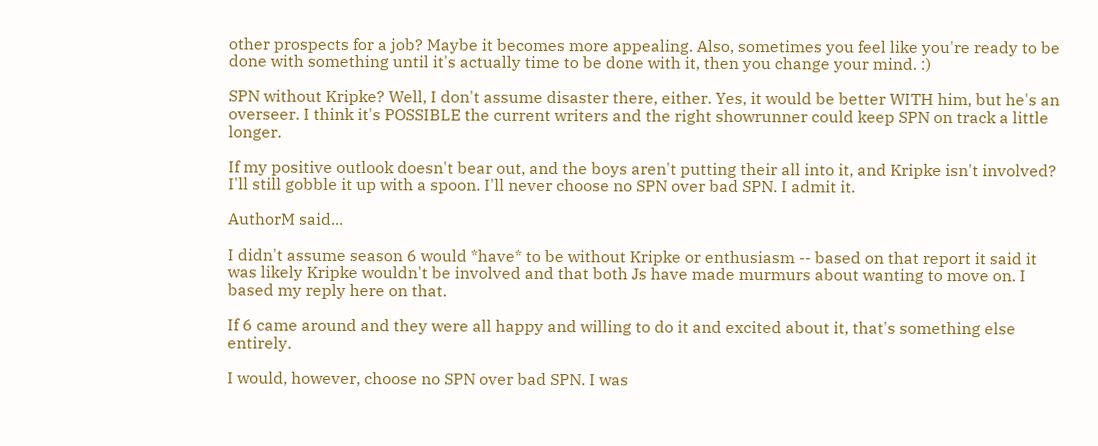other prospects for a job? Maybe it becomes more appealing. Also, sometimes you feel like you're ready to be done with something until it's actually time to be done with it, then you change your mind. :)

SPN without Kripke? Well, I don't assume disaster there, either. Yes, it would be better WITH him, but he's an overseer. I think it's POSSIBLE the current writers and the right showrunner could keep SPN on track a little longer.

If my positive outlook doesn't bear out, and the boys aren't putting their all into it, and Kripke isn't involved? I'll still gobble it up with a spoon. I'll never choose no SPN over bad SPN. I admit it.

AuthorM said...

I didn't assume season 6 would *have* to be without Kripke or enthusiasm -- based on that report it said it was likely Kripke wouldn't be involved and that both Js have made murmurs about wanting to move on. I based my reply here on that.

If 6 came around and they were all happy and willing to do it and excited about it, that's something else entirely.

I would, however, choose no SPN over bad SPN. I was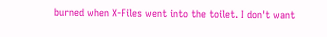burned when X-Files went into the toilet. I don't want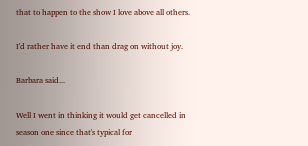that to happen to the show I love above all others.

I'd rather have it end than drag on without joy.

Barbara said...

Well I went in thinking it would get cancelled in season one since that's typical for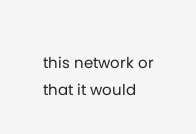this network or that it would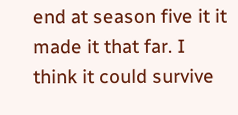end at season five it it made it that far. I think it could survive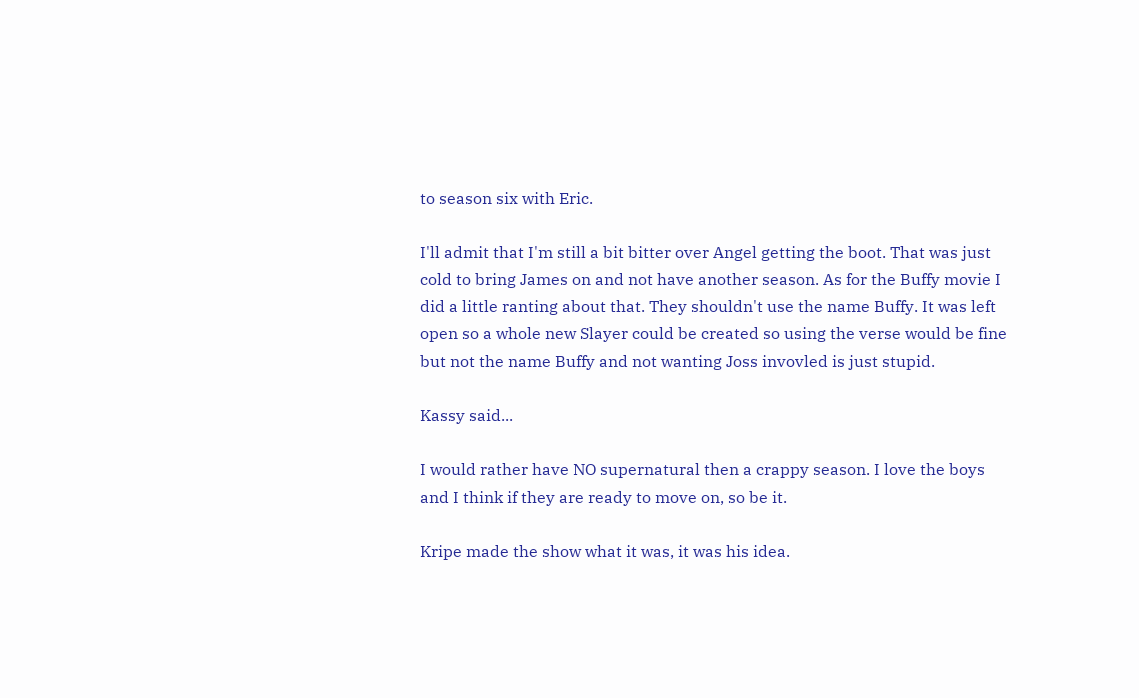to season six with Eric.

I'll admit that I'm still a bit bitter over Angel getting the boot. That was just cold to bring James on and not have another season. As for the Buffy movie I did a little ranting about that. They shouldn't use the name Buffy. It was left open so a whole new Slayer could be created so using the verse would be fine but not the name Buffy and not wanting Joss invovled is just stupid.

Kassy said...

I would rather have NO supernatural then a crappy season. I love the boys and I think if they are ready to move on, so be it.

Kripe made the show what it was, it was his idea.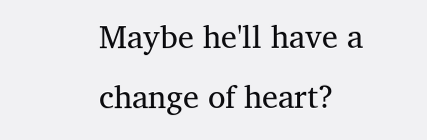Maybe he'll have a change of heart?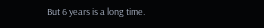But 6 years is a long time.